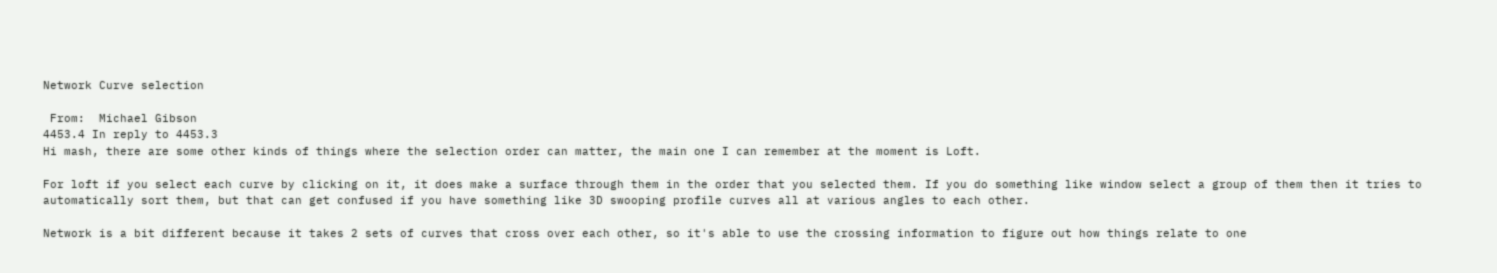Network Curve selection

 From:  Michael Gibson
4453.4 In reply to 4453.3
Hi mash, there are some other kinds of things where the selection order can matter, the main one I can remember at the moment is Loft.

For loft if you select each curve by clicking on it, it does make a surface through them in the order that you selected them. If you do something like window select a group of them then it tries to automatically sort them, but that can get confused if you have something like 3D swooping profile curves all at various angles to each other.

Network is a bit different because it takes 2 sets of curves that cross over each other, so it's able to use the crossing information to figure out how things relate to one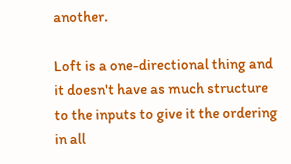another.

Loft is a one-directional thing and it doesn't have as much structure to the inputs to give it the ordering in all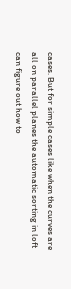cases. But for simple cases like when the curves are all on parallel planes the automatic sorting in loft can figure out how to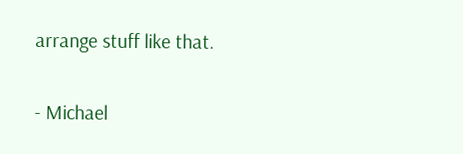arrange stuff like that.

- Michael